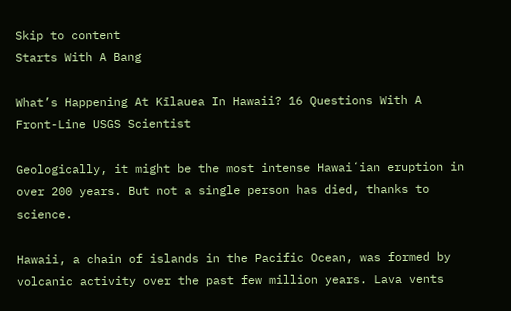Skip to content
Starts With A Bang

What’s Happening At Kīlauea In Hawaii? 16 Questions With A Front-Line USGS Scientist

Geologically, it might be the most intense Hawaiʻian eruption in over 200 years. But not a single person has died, thanks to science.

Hawaii, a chain of islands in the Pacific Ocean, was formed by volcanic activity over the past few million years. Lava vents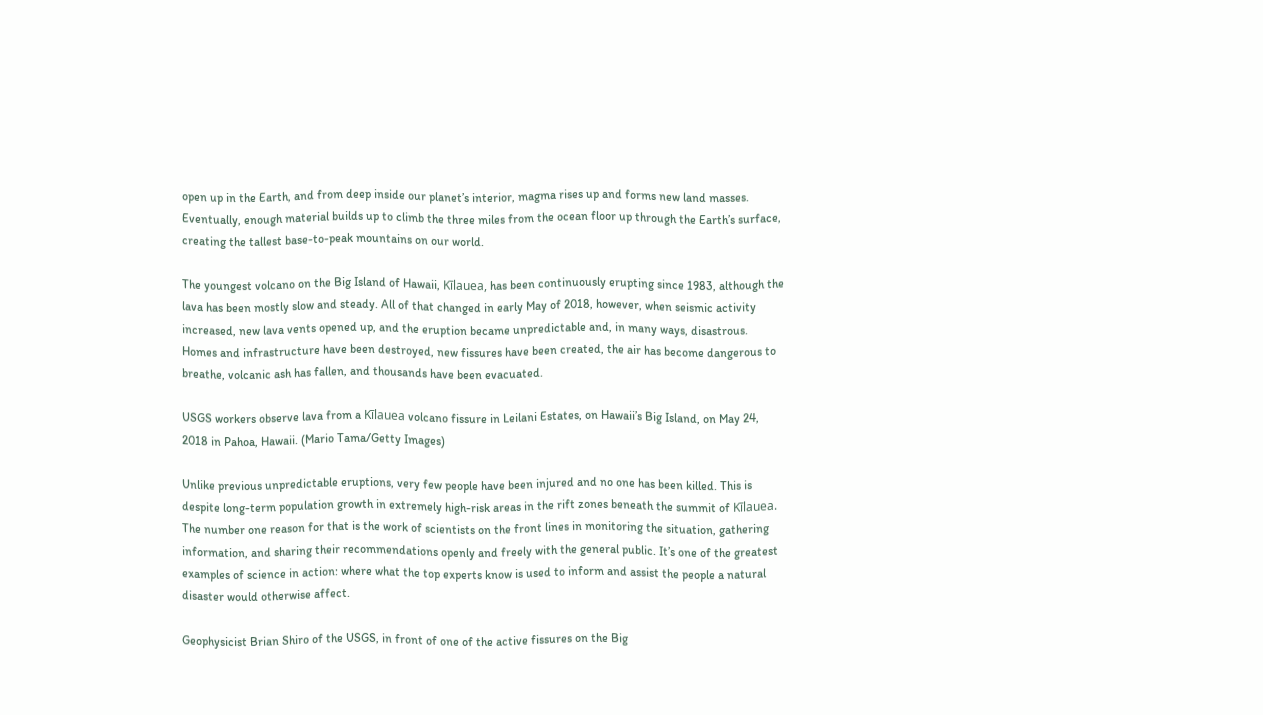open up in the Earth, and from deep inside our planet’s interior, magma rises up and forms new land masses. Eventually, enough material builds up to climb the three miles from the ocean floor up through the Earth’s surface, creating the tallest base-to-peak mountains on our world.

The youngest volcano on the Big Island of Hawaii, Kīlauea, has been continuously erupting since 1983, although the lava has been mostly slow and steady. All of that changed in early May of 2018, however, when seismic activity increased, new lava vents opened up, and the eruption became unpredictable and, in many ways, disastrous. Homes and infrastructure have been destroyed, new fissures have been created, the air has become dangerous to breathe, volcanic ash has fallen, and thousands have been evacuated.

USGS workers observe lava from a Kīlauea volcano fissure in Leilani Estates, on Hawaii’s Big Island, on May 24, 2018 in Pahoa, Hawaii. (Mario Tama/Getty Images)

Unlike previous unpredictable eruptions, very few people have been injured and no one has been killed. This is despite long-term population growth in extremely high-risk areas in the rift zones beneath the summit of Kīlauea. The number one reason for that is the work of scientists on the front lines in monitoring the situation, gathering information, and sharing their recommendations openly and freely with the general public. It’s one of the greatest examples of science in action: where what the top experts know is used to inform and assist the people a natural disaster would otherwise affect.

Geophysicist Brian Shiro of the USGS, in front of one of the active fissures on the Big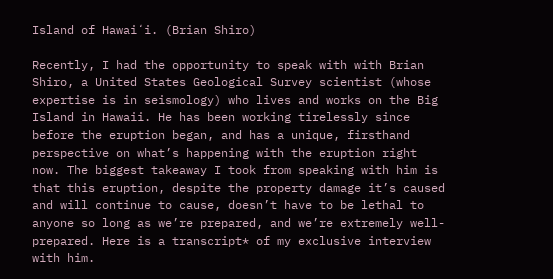Island of Hawaiʻi. (Brian Shiro)

Recently, I had the opportunity to speak with with Brian Shiro, a United States Geological Survey scientist (whose expertise is in seismology) who lives and works on the Big Island in Hawaii. He has been working tirelessly since before the eruption began, and has a unique, firsthand perspective on what’s happening with the eruption right now. The biggest takeaway I took from speaking with him is that this eruption, despite the property damage it’s caused and will continue to cause, doesn’t have to be lethal to anyone so long as we’re prepared, and we’re extremely well-prepared. Here is a transcript* of my exclusive interview with him.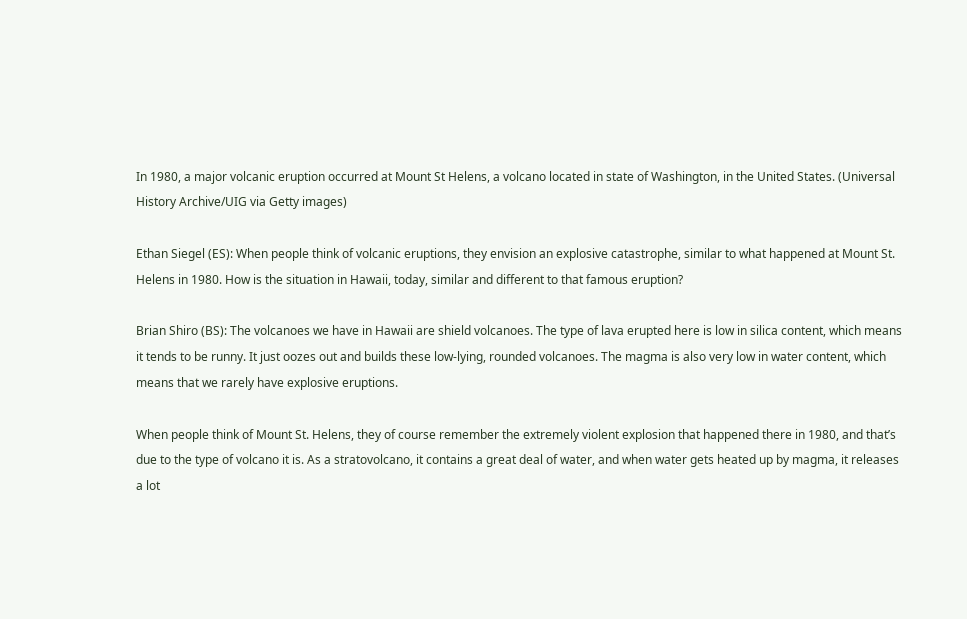In 1980, a major volcanic eruption occurred at Mount St Helens, a volcano located in state of Washington, in the United States. (Universal History Archive/UIG via Getty images)

Ethan Siegel (ES): When people think of volcanic eruptions, they envision an explosive catastrophe, similar to what happened at Mount St. Helens in 1980. How is the situation in Hawaii, today, similar and different to that famous eruption?

Brian Shiro (BS): The volcanoes we have in Hawaii are shield volcanoes. The type of lava erupted here is low in silica content, which means it tends to be runny. It just oozes out and builds these low-lying, rounded volcanoes. The magma is also very low in water content, which means that we rarely have explosive eruptions.

When people think of Mount St. Helens, they of course remember the extremely violent explosion that happened there in 1980, and that’s due to the type of volcano it is. As a stratovolcano, it contains a great deal of water, and when water gets heated up by magma, it releases a lot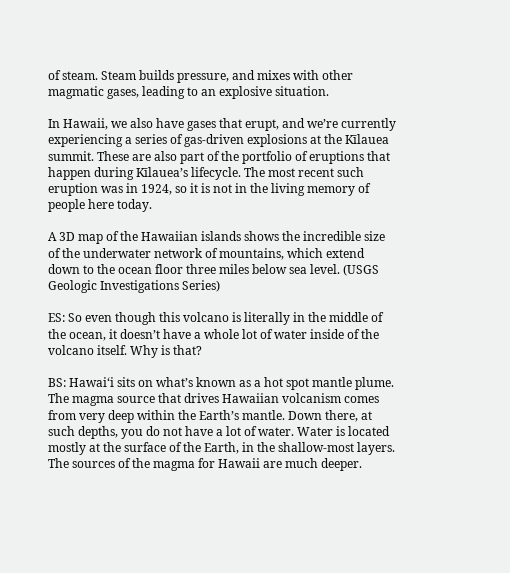of steam. Steam builds pressure, and mixes with other magmatic gases, leading to an explosive situation.

In Hawaii, we also have gases that erupt, and we’re currently experiencing a series of gas-driven explosions at the Kīlauea summit. These are also part of the portfolio of eruptions that happen during Kīlauea’s lifecycle. The most recent such eruption was in 1924, so it is not in the living memory of people here today.

A 3D map of the Hawaiian islands shows the incredible size of the underwater network of mountains, which extend down to the ocean floor three miles below sea level. (USGS Geologic Investigations Series)

ES: So even though this volcano is literally in the middle of the ocean, it doesn’t have a whole lot of water inside of the volcano itself. Why is that?

BS: Hawaiʻi sits on what’s known as a hot spot mantle plume. The magma source that drives Hawaiian volcanism comes from very deep within the Earth’s mantle. Down there, at such depths, you do not have a lot of water. Water is located mostly at the surface of the Earth, in the shallow-most layers. The sources of the magma for Hawaii are much deeper.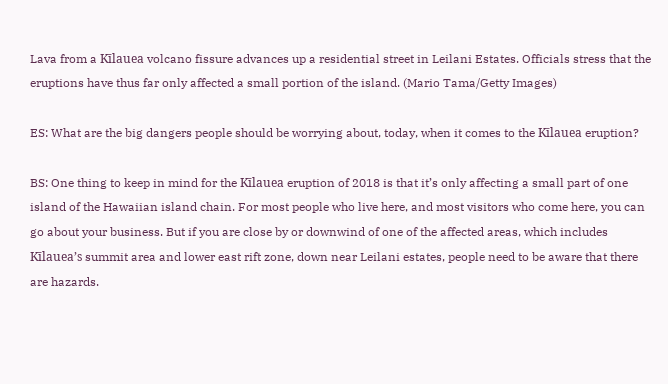Lava from a Kīlauea volcano fissure advances up a residential street in Leilani Estates. Officials stress that the eruptions have thus far only affected a small portion of the island. (Mario Tama/Getty Images)

ES: What are the big dangers people should be worrying about, today, when it comes to the Kīlauea eruption?

BS: One thing to keep in mind for the Kīlauea eruption of 2018 is that it’s only affecting a small part of one island of the Hawaiian island chain. For most people who live here, and most visitors who come here, you can go about your business. But if you are close by or downwind of one of the affected areas, which includes Kīlauea’s summit area and lower east rift zone, down near Leilani estates, people need to be aware that there are hazards.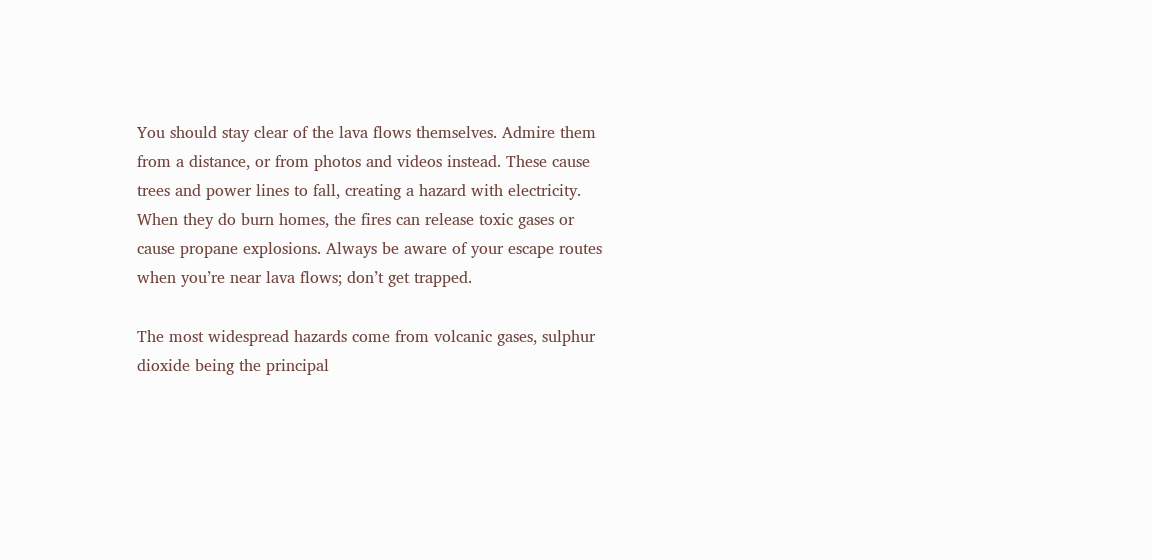You should stay clear of the lava flows themselves. Admire them from a distance, or from photos and videos instead. These cause trees and power lines to fall, creating a hazard with electricity. When they do burn homes, the fires can release toxic gases or cause propane explosions. Always be aware of your escape routes when you’re near lava flows; don’t get trapped.

The most widespread hazards come from volcanic gases, sulphur dioxide being the principal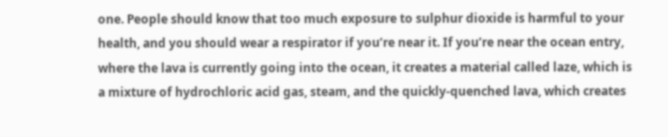one. People should know that too much exposure to sulphur dioxide is harmful to your health, and you should wear a respirator if you’re near it. If you’re near the ocean entry, where the lava is currently going into the ocean, it creates a material called laze, which is a mixture of hydrochloric acid gas, steam, and the quickly-quenched lava, which creates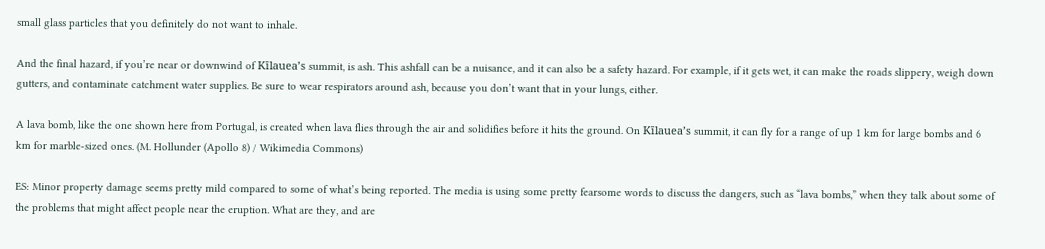small glass particles that you definitely do not want to inhale.

And the final hazard, if you’re near or downwind of Kīlauea’s summit, is ash. This ashfall can be a nuisance, and it can also be a safety hazard. For example, if it gets wet, it can make the roads slippery, weigh down gutters, and contaminate catchment water supplies. Be sure to wear respirators around ash, because you don’t want that in your lungs, either.

A lava bomb, like the one shown here from Portugal, is created when lava flies through the air and solidifies before it hits the ground. On Kīlauea’s summit, it can fly for a range of up 1 km for large bombs and 6 km for marble-sized ones. (M. Hollunder (Apollo 8) / Wikimedia Commons)

ES: Minor property damage seems pretty mild compared to some of what’s being reported. The media is using some pretty fearsome words to discuss the dangers, such as “lava bombs,” when they talk about some of the problems that might affect people near the eruption. What are they, and are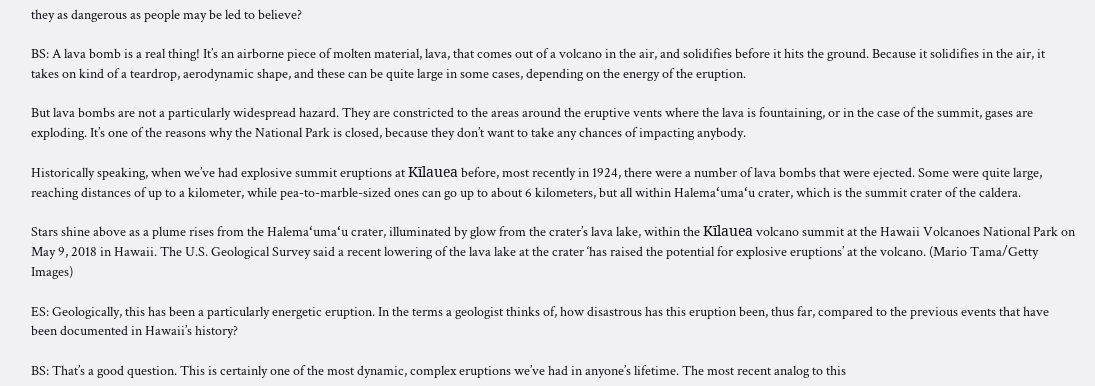they as dangerous as people may be led to believe?

BS: A lava bomb is a real thing! It’s an airborne piece of molten material, lava, that comes out of a volcano in the air, and solidifies before it hits the ground. Because it solidifies in the air, it takes on kind of a teardrop, aerodynamic shape, and these can be quite large in some cases, depending on the energy of the eruption.

But lava bombs are not a particularly widespread hazard. They are constricted to the areas around the eruptive vents where the lava is fountaining, or in the case of the summit, gases are exploding. It’s one of the reasons why the National Park is closed, because they don’t want to take any chances of impacting anybody.

Historically speaking, when we’ve had explosive summit eruptions at Kīlauea before, most recently in 1924, there were a number of lava bombs that were ejected. Some were quite large, reaching distances of up to a kilometer, while pea-to-marble-sized ones can go up to about 6 kilometers, but all within Halemaʻumaʻu crater, which is the summit crater of the caldera.

Stars shine above as a plume rises from the Halemaʻumaʻu crater, illuminated by glow from the crater’s lava lake, within the Kīlauea volcano summit at the Hawaii Volcanoes National Park on May 9, 2018 in Hawaii. The U.S. Geological Survey said a recent lowering of the lava lake at the crater ‘has raised the potential for explosive eruptions’ at the volcano. (Mario Tama/Getty Images)

ES: Geologically, this has been a particularly energetic eruption. In the terms a geologist thinks of, how disastrous has this eruption been, thus far, compared to the previous events that have been documented in Hawaii’s history?

BS: That’s a good question. This is certainly one of the most dynamic, complex eruptions we’ve had in anyone’s lifetime. The most recent analog to this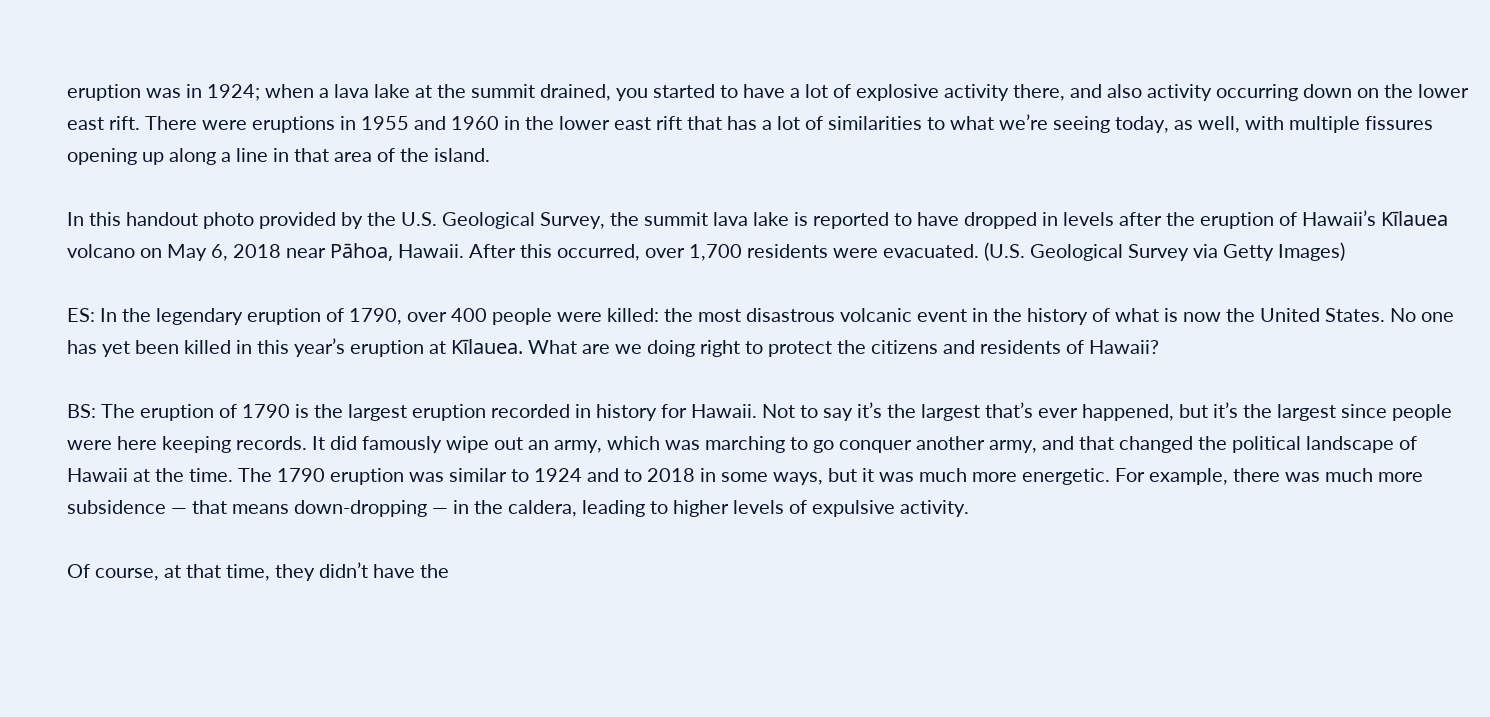eruption was in 1924; when a lava lake at the summit drained, you started to have a lot of explosive activity there, and also activity occurring down on the lower east rift. There were eruptions in 1955 and 1960 in the lower east rift that has a lot of similarities to what we’re seeing today, as well, with multiple fissures opening up along a line in that area of the island.

In this handout photo provided by the U.S. Geological Survey, the summit lava lake is reported to have dropped in levels after the eruption of Hawaii’s Kīlauea volcano on May 6, 2018 near Pāhoa, Hawaii. After this occurred, over 1,700 residents were evacuated. (U.S. Geological Survey via Getty Images)

ES: In the legendary eruption of 1790, over 400 people were killed: the most disastrous volcanic event in the history of what is now the United States. No one has yet been killed in this year’s eruption at Kīlauea. What are we doing right to protect the citizens and residents of Hawaii?

BS: The eruption of 1790 is the largest eruption recorded in history for Hawaii. Not to say it’s the largest that’s ever happened, but it’s the largest since people were here keeping records. It did famously wipe out an army, which was marching to go conquer another army, and that changed the political landscape of Hawaii at the time. The 1790 eruption was similar to 1924 and to 2018 in some ways, but it was much more energetic. For example, there was much more subsidence — that means down-dropping — in the caldera, leading to higher levels of expulsive activity.

Of course, at that time, they didn’t have the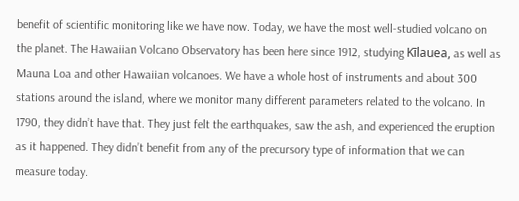benefit of scientific monitoring like we have now. Today, we have the most well-studied volcano on the planet. The Hawaiian Volcano Observatory has been here since 1912, studying Kīlauea, as well as Mauna Loa and other Hawaiian volcanoes. We have a whole host of instruments and about 300 stations around the island, where we monitor many different parameters related to the volcano. In 1790, they didn’t have that. They just felt the earthquakes, saw the ash, and experienced the eruption as it happened. They didn’t benefit from any of the precursory type of information that we can measure today.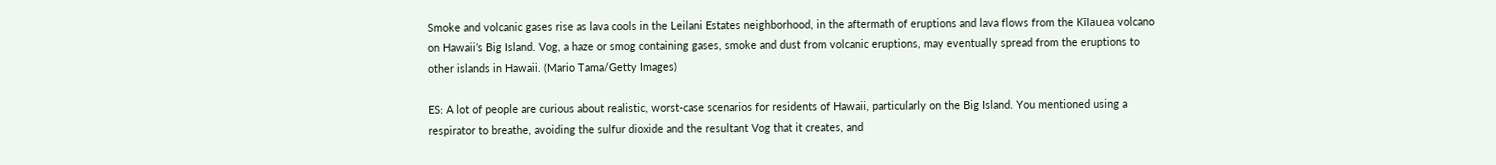Smoke and volcanic gases rise as lava cools in the Leilani Estates neighborhood, in the aftermath of eruptions and lava flows from the Kīlauea volcano on Hawaii’s Big Island. Vog, a haze or smog containing gases, smoke and dust from volcanic eruptions, may eventually spread from the eruptions to other islands in Hawaii. (Mario Tama/Getty Images)

ES: A lot of people are curious about realistic, worst-case scenarios for residents of Hawaii, particularly on the Big Island. You mentioned using a respirator to breathe, avoiding the sulfur dioxide and the resultant Vog that it creates, and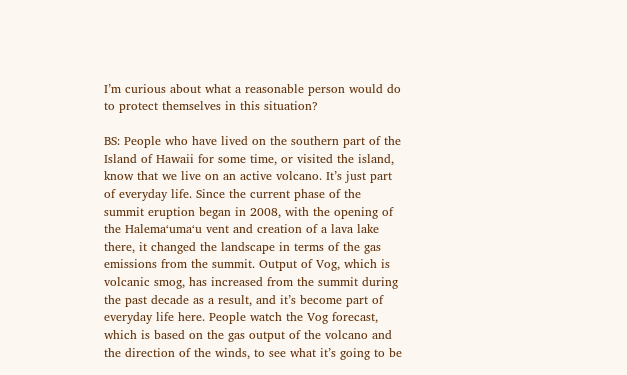I’m curious about what a reasonable person would do to protect themselves in this situation?

BS: People who have lived on the southern part of the Island of Hawaii for some time, or visited the island, know that we live on an active volcano. It’s just part of everyday life. Since the current phase of the summit eruption began in 2008, with the opening of the Halemaʻumaʻu vent and creation of a lava lake there, it changed the landscape in terms of the gas emissions from the summit. Output of Vog, which is volcanic smog, has increased from the summit during the past decade as a result, and it’s become part of everyday life here. People watch the Vog forecast, which is based on the gas output of the volcano and the direction of the winds, to see what it’s going to be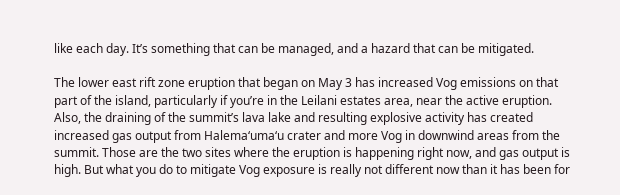like each day. It’s something that can be managed, and a hazard that can be mitigated.

The lower east rift zone eruption that began on May 3 has increased Vog emissions on that part of the island, particularly if you’re in the Leilani estates area, near the active eruption. Also, the draining of the summit’s lava lake and resulting explosive activity has created increased gas output from Halemaʻumaʻu crater and more Vog in downwind areas from the summit. Those are the two sites where the eruption is happening right now, and gas output is high. But what you do to mitigate Vog exposure is really not different now than it has been for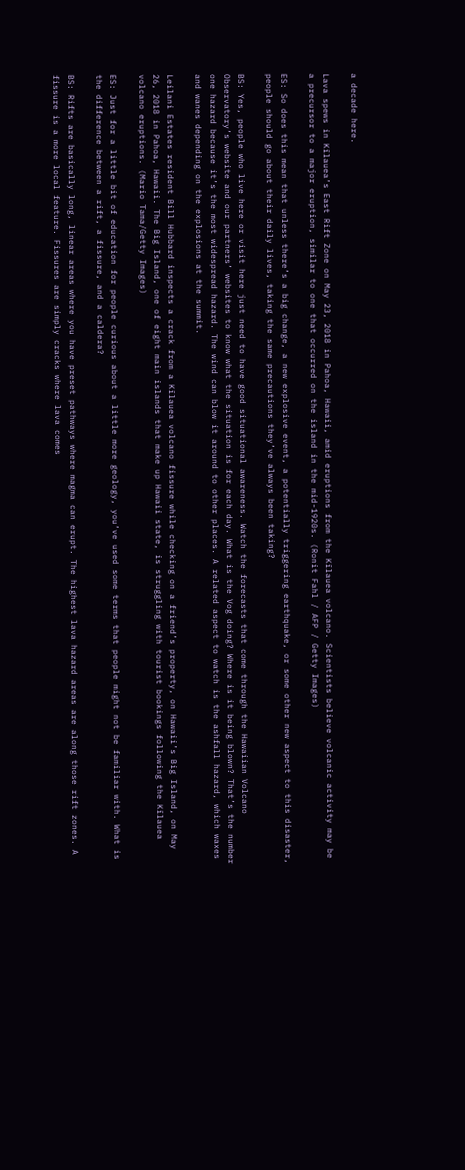a decade here.

Lava spews in Kīlauea’s East Rift Zone on May 23, 2018 in Pahoa, Hawaii, amid eruptions from the Kīlauea volcano. Scientists believe volcanic activity may be a precursor to a major eruption, similar to one that occurred on the island in the mid-1920s. (Ronit Fahl / AFP / Getty Images)

ES: So does this mean that unless there’s a big change, a new explosive event, a potentially triggering earthquake, or some other new aspect to this disaster, people should go about their daily lives, taking the same precautions they’ve always been taking?

BS: Yes, people who live here or visit here just need to have good situational awareness. Watch the forecasts that come through the Hawaiian Volcano Observatory’s website and our partners’ websites to know what the situation is for each day. What is the Vog doing? Where is it being blown? That’s the number one hazard because it’s the most widespread hazard. The wind can blow it around to other places. A related aspect to watch is the ashfall hazard, which waxes and wanes depending on the explosions at the summit.

Leilani Estates resident Bill Hubbard inspects a crack from a Kīlauea volcano fissure while checking on a friend’s property, on Hawaii’s Big Island, on May 26, 2018 in Pahoa, Hawaii. The Big Island, one of eight main islands that make up Hawaii state, is struggling with tourist bookings following the Kīlauea volcano eruptions. (Mario Tama/Getty Images)

ES: Just for a little bit of education for people curious about a little more geology, you’ve used some terms that people might not be familiar with. What is the difference between a rift, a fissure, and a caldera?

BS: Rifts are basically long, linear areas where you have preset pathways where magma can erupt. The highest lava hazard areas are along those rift zones. A fissure is a more local feature. Fissures are simply cracks where lava comes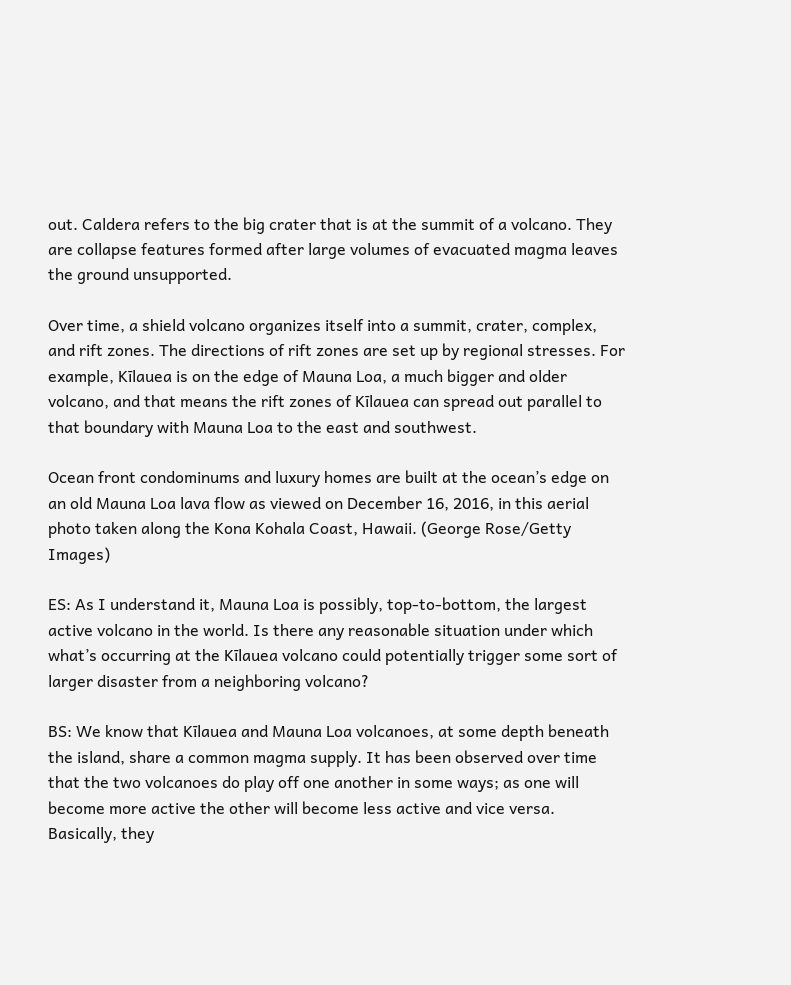out. Caldera refers to the big crater that is at the summit of a volcano. They are collapse features formed after large volumes of evacuated magma leaves the ground unsupported.

Over time, a shield volcano organizes itself into a summit, crater, complex, and rift zones. The directions of rift zones are set up by regional stresses. For example, Kīlauea is on the edge of Mauna Loa, a much bigger and older volcano, and that means the rift zones of Kīlauea can spread out parallel to that boundary with Mauna Loa to the east and southwest.

Ocean front condominums and luxury homes are built at the ocean’s edge on an old Mauna Loa lava flow as viewed on December 16, 2016, in this aerial photo taken along the Kona Kohala Coast, Hawaii. (George Rose/Getty Images)

ES: As I understand it, Mauna Loa is possibly, top-to-bottom, the largest active volcano in the world. Is there any reasonable situation under which what’s occurring at the Kīlauea volcano could potentially trigger some sort of larger disaster from a neighboring volcano?

BS: We know that Kīlauea and Mauna Loa volcanoes, at some depth beneath the island, share a common magma supply. It has been observed over time that the two volcanoes do play off one another in some ways; as one will become more active the other will become less active and vice versa. Basically, they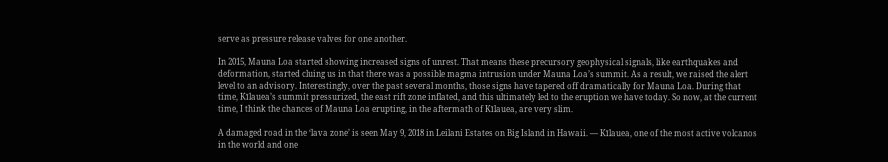serve as pressure release valves for one another.

In 2015, Mauna Loa started showing increased signs of unrest. That means these precursory geophysical signals, like earthquakes and deformation, started cluing us in that there was a possible magma intrusion under Mauna Loa’s summit. As a result, we raised the alert level to an advisory. Interestingly, over the past several months, those signs have tapered off dramatically for Mauna Loa. During that time, Kīlauea’s summit pressurized, the east rift zone inflated, and this ultimately led to the eruption we have today. So now, at the current time, I think the chances of Mauna Loa erupting, in the aftermath of Kīlauea, are very slim.

A damaged road in the ‘lava zone’ is seen May 9, 2018 in Leilani Estates on Big Island in Hawaii. — Kīlauea, one of the most active volcanos in the world and one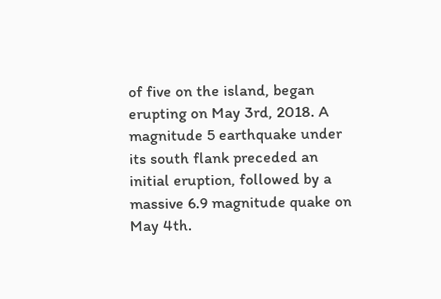of five on the island, began erupting on May 3rd, 2018. A magnitude 5 earthquake under its south flank preceded an initial eruption, followed by a massive 6.9 magnitude quake on May 4th.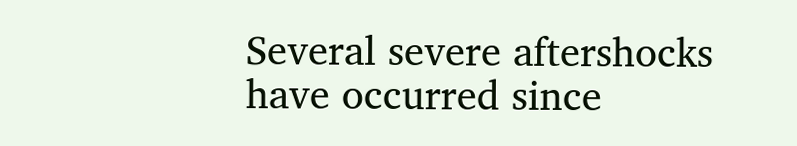Several severe aftershocks have occurred since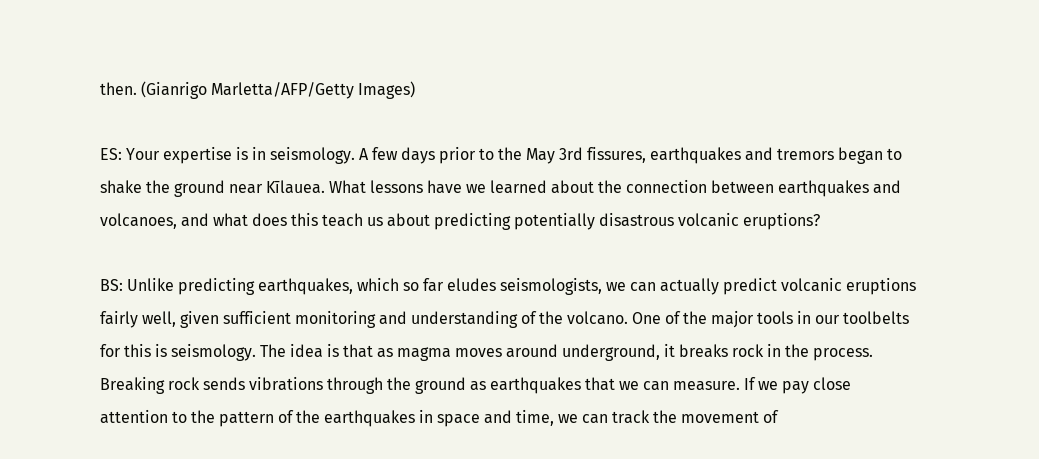then. (Gianrigo Marletta/AFP/Getty Images)

ES: Your expertise is in seismology. A few days prior to the May 3rd fissures, earthquakes and tremors began to shake the ground near Kīlauea. What lessons have we learned about the connection between earthquakes and volcanoes, and what does this teach us about predicting potentially disastrous volcanic eruptions?

BS: Unlike predicting earthquakes, which so far eludes seismologists, we can actually predict volcanic eruptions fairly well, given sufficient monitoring and understanding of the volcano. One of the major tools in our toolbelts for this is seismology. The idea is that as magma moves around underground, it breaks rock in the process. Breaking rock sends vibrations through the ground as earthquakes that we can measure. If we pay close attention to the pattern of the earthquakes in space and time, we can track the movement of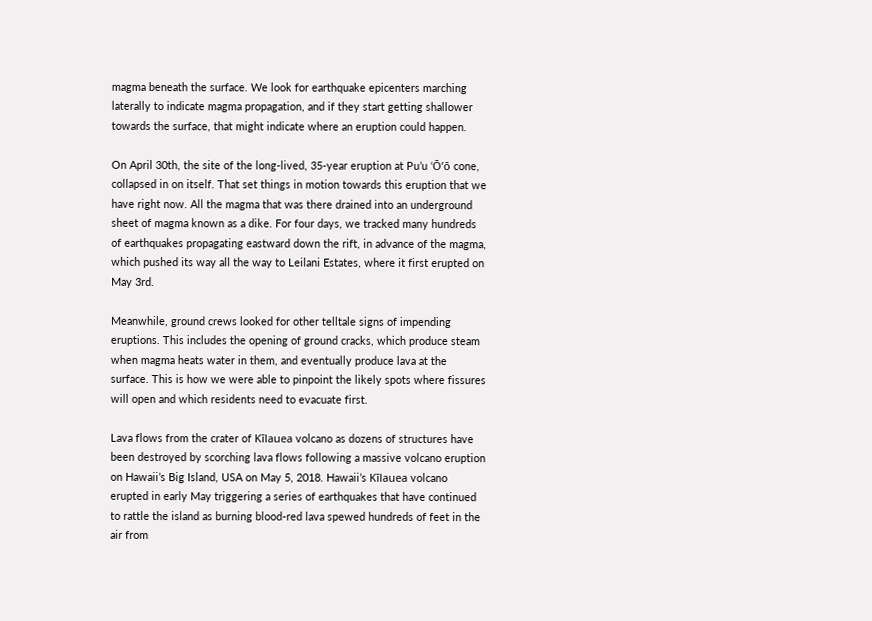magma beneath the surface. We look for earthquake epicenters marching laterally to indicate magma propagation, and if they start getting shallower towards the surface, that might indicate where an eruption could happen.

On April 30th, the site of the long-lived, 35-year eruption at Pu’u ‘Ō’ō cone, collapsed in on itself. That set things in motion towards this eruption that we have right now. All the magma that was there drained into an underground sheet of magma known as a dike. For four days, we tracked many hundreds of earthquakes propagating eastward down the rift, in advance of the magma, which pushed its way all the way to Leilani Estates, where it first erupted on May 3rd.

Meanwhile, ground crews looked for other telltale signs of impending eruptions. This includes the opening of ground cracks, which produce steam when magma heats water in them, and eventually produce lava at the surface. This is how we were able to pinpoint the likely spots where fissures will open and which residents need to evacuate first.

Lava flows from the crater of Kīlauea volcano as dozens of structures have been destroyed by scorching lava flows following a massive volcano eruption on Hawaii’s Big Island, USA on May 5, 2018. Hawaii’s Kīlauea volcano erupted in early May triggering a series of earthquakes that have continued to rattle the island as burning blood-red lava spewed hundreds of feet in the air from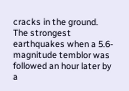cracks in the ground. The strongest earthquakes when a 5.6-magnitude temblor was followed an hour later by a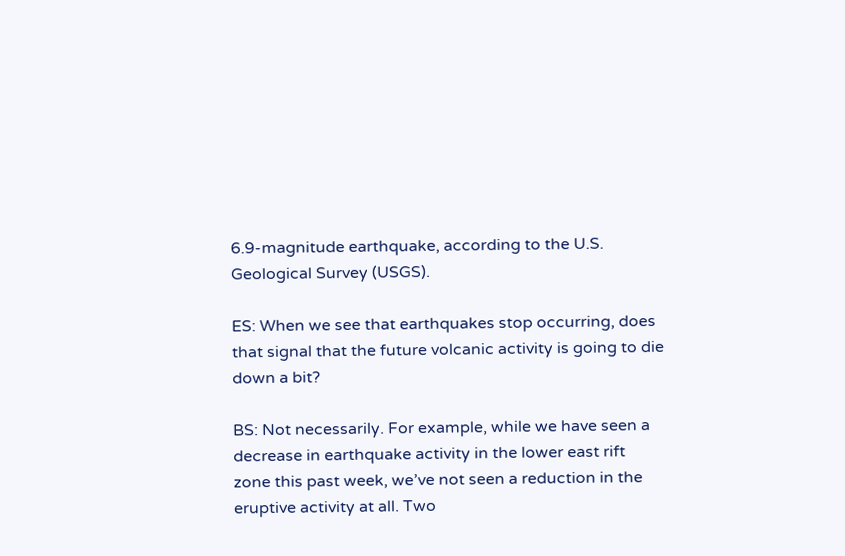6.9-magnitude earthquake, according to the U.S. Geological Survey (USGS).

ES: When we see that earthquakes stop occurring, does that signal that the future volcanic activity is going to die down a bit?

BS: Not necessarily. For example, while we have seen a decrease in earthquake activity in the lower east rift zone this past week, we’ve not seen a reduction in the eruptive activity at all. Two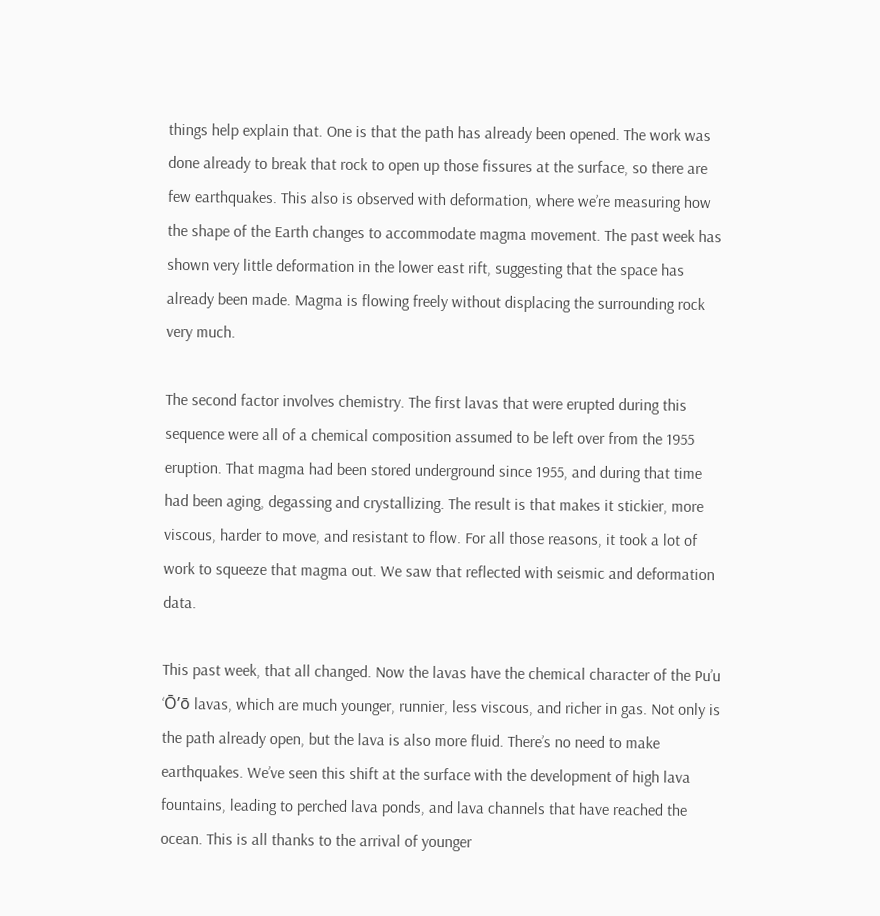things help explain that. One is that the path has already been opened. The work was done already to break that rock to open up those fissures at the surface, so there are few earthquakes. This also is observed with deformation, where we’re measuring how the shape of the Earth changes to accommodate magma movement. The past week has shown very little deformation in the lower east rift, suggesting that the space has already been made. Magma is flowing freely without displacing the surrounding rock very much.

The second factor involves chemistry. The first lavas that were erupted during this sequence were all of a chemical composition assumed to be left over from the 1955 eruption. That magma had been stored underground since 1955, and during that time had been aging, degassing and crystallizing. The result is that makes it stickier, more viscous, harder to move, and resistant to flow. For all those reasons, it took a lot of work to squeeze that magma out. We saw that reflected with seismic and deformation data.

This past week, that all changed. Now the lavas have the chemical character of the Pu’u ‘Ō’ō lavas, which are much younger, runnier, less viscous, and richer in gas. Not only is the path already open, but the lava is also more fluid. There’s no need to make earthquakes. We’ve seen this shift at the surface with the development of high lava fountains, leading to perched lava ponds, and lava channels that have reached the ocean. This is all thanks to the arrival of younger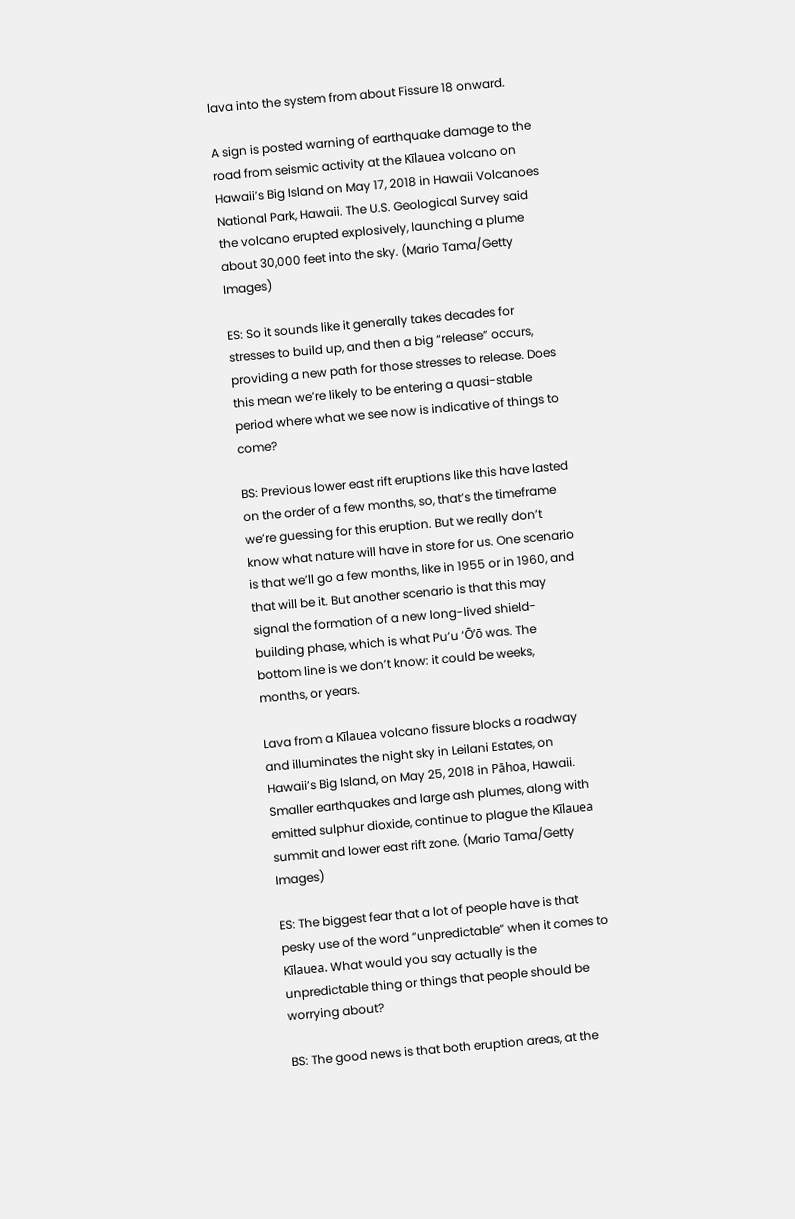lava into the system from about Fissure 18 onward.

A sign is posted warning of earthquake damage to the road from seismic activity at the Kīlauea volcano on Hawaii’s Big Island on May 17, 2018 in Hawaii Volcanoes National Park, Hawaii. The U.S. Geological Survey said the volcano erupted explosively, launching a plume about 30,000 feet into the sky. (Mario Tama/Getty Images)

ES: So it sounds like it generally takes decades for stresses to build up, and then a big “release” occurs, providing a new path for those stresses to release. Does this mean we’re likely to be entering a quasi-stable period where what we see now is indicative of things to come?

BS: Previous lower east rift eruptions like this have lasted on the order of a few months, so, that’s the timeframe we’re guessing for this eruption. But we really don’t know what nature will have in store for us. One scenario is that we’ll go a few months, like in 1955 or in 1960, and that will be it. But another scenario is that this may signal the formation of a new long-lived shield-building phase, which is what Pu’u ‘Ō’ō was. The bottom line is we don’t know: it could be weeks, months, or years.

Lava from a Kīlauea volcano fissure blocks a roadway and illuminates the night sky in Leilani Estates, on Hawaii’s Big Island, on May 25, 2018 in Pāhoa, Hawaii. Smaller earthquakes and large ash plumes, along with emitted sulphur dioxide, continue to plague the Kīlauea summit and lower east rift zone. (Mario Tama/Getty Images)

ES: The biggest fear that a lot of people have is that pesky use of the word “unpredictable” when it comes to Kīlauea. What would you say actually is the unpredictable thing or things that people should be worrying about?

BS: The good news is that both eruption areas, at the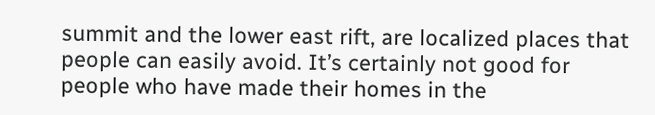summit and the lower east rift, are localized places that people can easily avoid. It’s certainly not good for people who have made their homes in the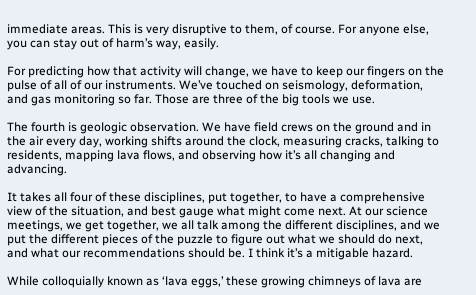immediate areas. This is very disruptive to them, of course. For anyone else, you can stay out of harm’s way, easily.

For predicting how that activity will change, we have to keep our fingers on the pulse of all of our instruments. We’ve touched on seismology, deformation, and gas monitoring so far. Those are three of the big tools we use.

The fourth is geologic observation. We have field crews on the ground and in the air every day, working shifts around the clock, measuring cracks, talking to residents, mapping lava flows, and observing how it’s all changing and advancing.

It takes all four of these disciplines, put together, to have a comprehensive view of the situation, and best gauge what might come next. At our science meetings, we get together, we all talk among the different disciplines, and we put the different pieces of the puzzle to figure out what we should do next, and what our recommendations should be. I think it’s a mitigable hazard.

While colloquially known as ‘lava eggs,’ these growing chimneys of lava are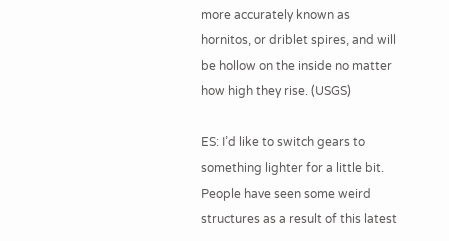more accurately known as hornitos, or driblet spires, and will be hollow on the inside no matter how high they rise. (USGS)

ES: I’d like to switch gears to something lighter for a little bit. People have seen some weird structures as a result of this latest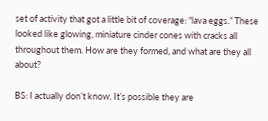set of activity that got a little bit of coverage: “lava eggs.” These looked like glowing, miniature cinder cones with cracks all throughout them. How are they formed, and what are they all about?

BS: I actually don’t know. It’s possible they are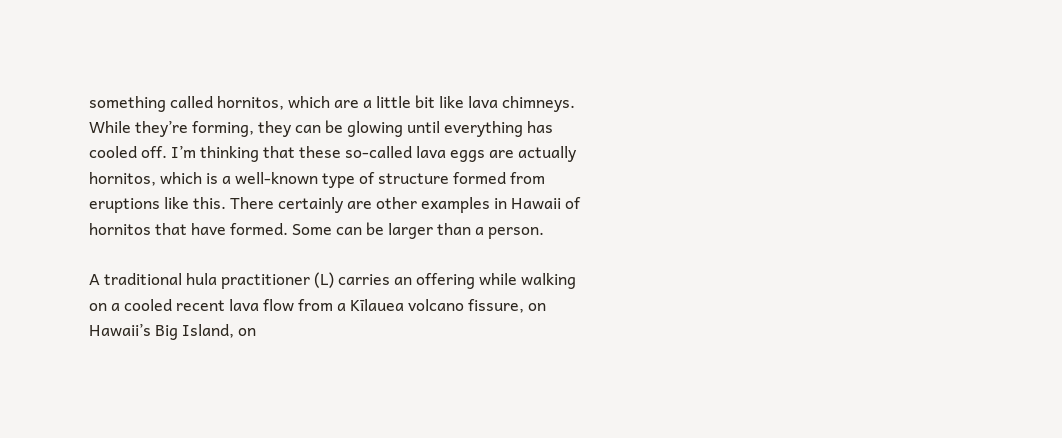something called hornitos, which are a little bit like lava chimneys. While they’re forming, they can be glowing until everything has cooled off. I’m thinking that these so-called lava eggs are actually hornitos, which is a well-known type of structure formed from eruptions like this. There certainly are other examples in Hawaii of hornitos that have formed. Some can be larger than a person.

A traditional hula practitioner (L) carries an offering while walking on a cooled recent lava flow from a Kīlauea volcano fissure, on Hawaii’s Big Island, on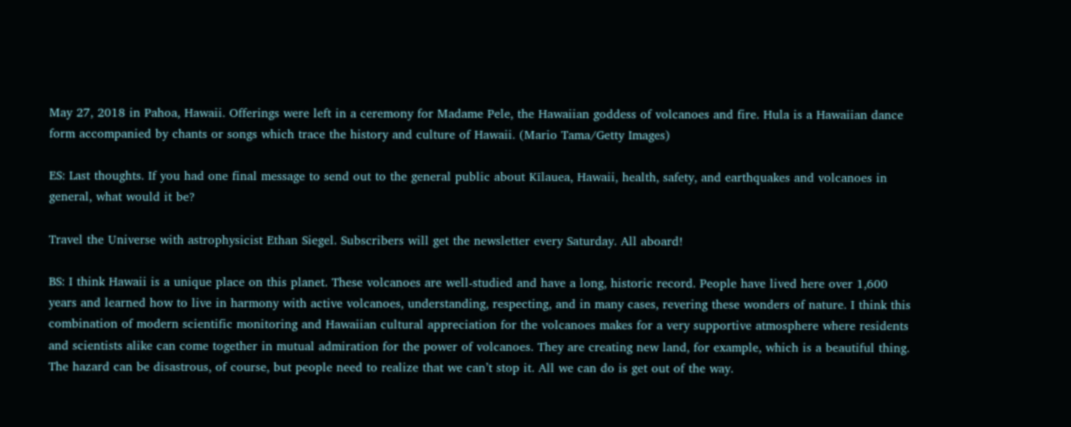May 27, 2018 in Pahoa, Hawaii. Offerings were left in a ceremony for Madame Pele, the Hawaiian goddess of volcanoes and fire. Hula is a Hawaiian dance form accompanied by chants or songs which trace the history and culture of Hawaii. (Mario Tama/Getty Images)

ES: Last thoughts. If you had one final message to send out to the general public about Kīlauea, Hawaii, health, safety, and earthquakes and volcanoes in general, what would it be?

Travel the Universe with astrophysicist Ethan Siegel. Subscribers will get the newsletter every Saturday. All aboard!

BS: I think Hawaii is a unique place on this planet. These volcanoes are well-studied and have a long, historic record. People have lived here over 1,600 years and learned how to live in harmony with active volcanoes, understanding, respecting, and in many cases, revering these wonders of nature. I think this combination of modern scientific monitoring and Hawaiian cultural appreciation for the volcanoes makes for a very supportive atmosphere where residents and scientists alike can come together in mutual admiration for the power of volcanoes. They are creating new land, for example, which is a beautiful thing. The hazard can be disastrous, of course, but people need to realize that we can’t stop it. All we can do is get out of the way.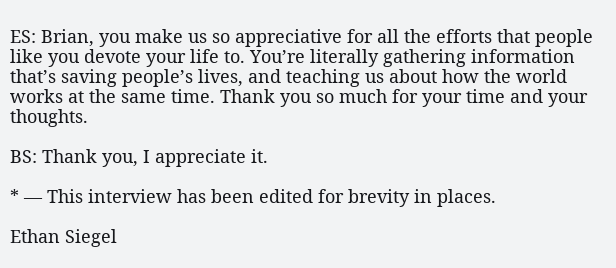ES: Brian, you make us so appreciative for all the efforts that people like you devote your life to. You’re literally gathering information that’s saving people’s lives, and teaching us about how the world works at the same time. Thank you so much for your time and your thoughts.

BS: Thank you, I appreciate it.

* — This interview has been edited for brevity in places.

Ethan Siegel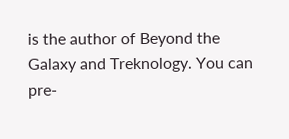is the author of Beyond the Galaxy and Treknology. You can pre-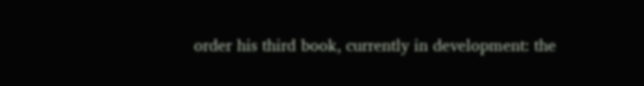order his third book, currently in development: the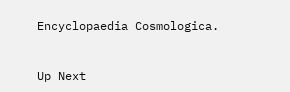Encyclopaedia Cosmologica.


Up Next